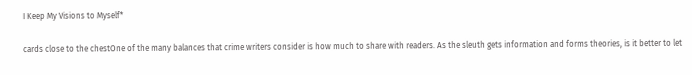I Keep My Visions to Myself*

cards close to the chestOne of the many balances that crime writers consider is how much to share with readers. As the sleuth gets information and forms theories, is it better to let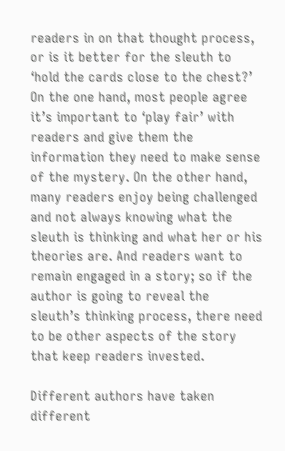readers in on that thought process, or is it better for the sleuth to ‘hold the cards close to the chest?’ On the one hand, most people agree it’s important to ‘play fair’ with readers and give them the information they need to make sense of the mystery. On the other hand, many readers enjoy being challenged and not always knowing what the sleuth is thinking and what her or his theories are. And readers want to remain engaged in a story; so if the author is going to reveal the sleuth’s thinking process, there need to be other aspects of the story that keep readers invested.

Different authors have taken different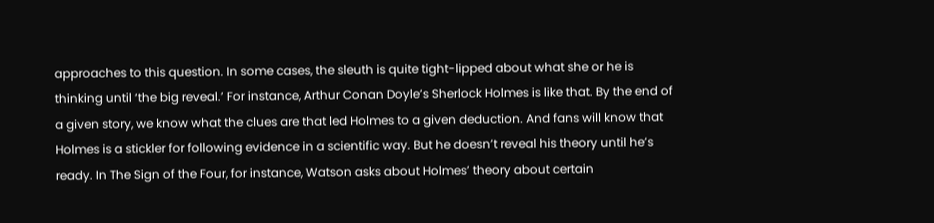approaches to this question. In some cases, the sleuth is quite tight-lipped about what she or he is thinking until ‘the big reveal.’ For instance, Arthur Conan Doyle’s Sherlock Holmes is like that. By the end of a given story, we know what the clues are that led Holmes to a given deduction. And fans will know that Holmes is a stickler for following evidence in a scientific way. But he doesn’t reveal his theory until he’s ready. In The Sign of the Four, for instance, Watson asks about Holmes’ theory about certain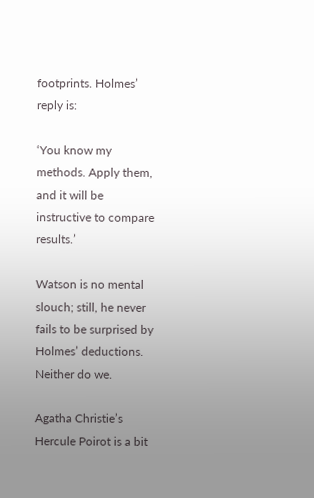footprints. Holmes’ reply is:

‘You know my methods. Apply them, and it will be instructive to compare results.’

Watson is no mental slouch; still, he never fails to be surprised by Holmes’ deductions. Neither do we.

Agatha Christie’s Hercule Poirot is a bit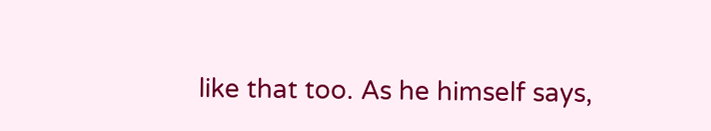like that too. As he himself says,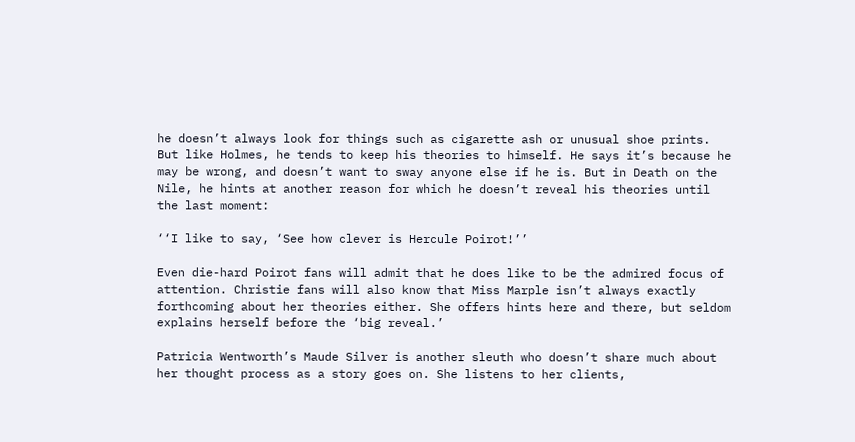he doesn’t always look for things such as cigarette ash or unusual shoe prints. But like Holmes, he tends to keep his theories to himself. He says it’s because he may be wrong, and doesn’t want to sway anyone else if he is. But in Death on the Nile, he hints at another reason for which he doesn’t reveal his theories until the last moment:

‘‘I like to say, ‘See how clever is Hercule Poirot!’’

Even die-hard Poirot fans will admit that he does like to be the admired focus of attention. Christie fans will also know that Miss Marple isn’t always exactly forthcoming about her theories either. She offers hints here and there, but seldom explains herself before the ‘big reveal.’

Patricia Wentworth’s Maude Silver is another sleuth who doesn’t share much about her thought process as a story goes on. She listens to her clients,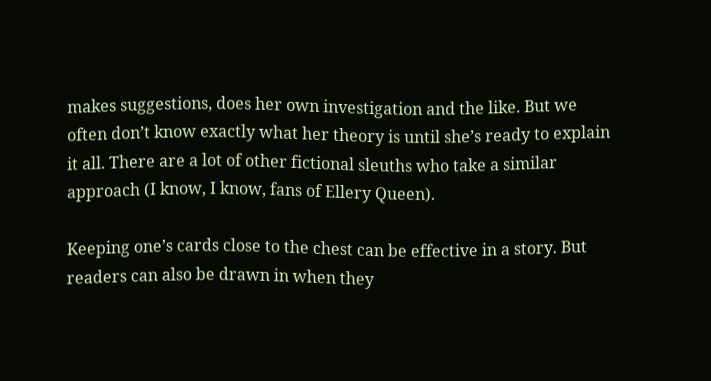makes suggestions, does her own investigation and the like. But we often don’t know exactly what her theory is until she’s ready to explain it all. There are a lot of other fictional sleuths who take a similar approach (I know, I know, fans of Ellery Queen).

Keeping one’s cards close to the chest can be effective in a story. But readers can also be drawn in when they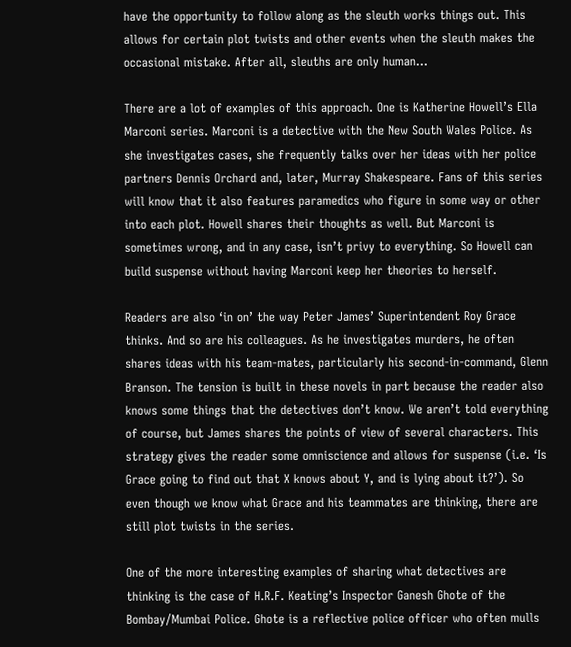have the opportunity to follow along as the sleuth works things out. This allows for certain plot twists and other events when the sleuth makes the occasional mistake. After all, sleuths are only human…

There are a lot of examples of this approach. One is Katherine Howell’s Ella Marconi series. Marconi is a detective with the New South Wales Police. As she investigates cases, she frequently talks over her ideas with her police partners Dennis Orchard and, later, Murray Shakespeare. Fans of this series will know that it also features paramedics who figure in some way or other into each plot. Howell shares their thoughts as well. But Marconi is sometimes wrong, and in any case, isn’t privy to everything. So Howell can build suspense without having Marconi keep her theories to herself.

Readers are also ‘in on’ the way Peter James’ Superintendent Roy Grace thinks. And so are his colleagues. As he investigates murders, he often shares ideas with his team-mates, particularly his second-in-command, Glenn Branson. The tension is built in these novels in part because the reader also knows some things that the detectives don’t know. We aren’t told everything of course, but James shares the points of view of several characters. This strategy gives the reader some omniscience and allows for suspense (i.e. ‘Is Grace going to find out that X knows about Y, and is lying about it?’). So even though we know what Grace and his teammates are thinking, there are still plot twists in the series.

One of the more interesting examples of sharing what detectives are thinking is the case of H.R.F. Keating’s Inspector Ganesh Ghote of the Bombay/Mumbai Police. Ghote is a reflective police officer who often mulls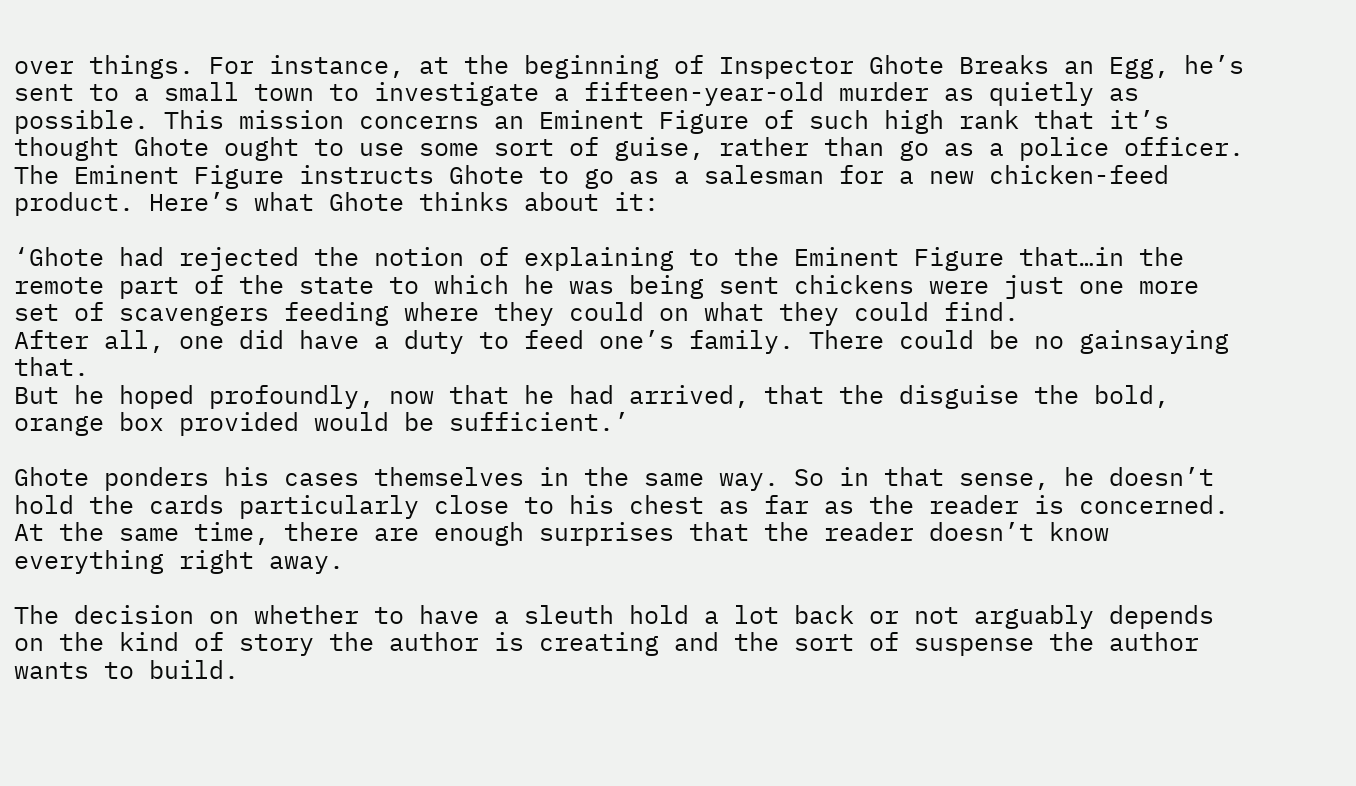over things. For instance, at the beginning of Inspector Ghote Breaks an Egg, he’s sent to a small town to investigate a fifteen-year-old murder as quietly as possible. This mission concerns an Eminent Figure of such high rank that it’s thought Ghote ought to use some sort of guise, rather than go as a police officer. The Eminent Figure instructs Ghote to go as a salesman for a new chicken-feed product. Here’s what Ghote thinks about it:

‘Ghote had rejected the notion of explaining to the Eminent Figure that…in the remote part of the state to which he was being sent chickens were just one more set of scavengers feeding where they could on what they could find.
After all, one did have a duty to feed one’s family. There could be no gainsaying that.
But he hoped profoundly, now that he had arrived, that the disguise the bold, orange box provided would be sufficient.’

Ghote ponders his cases themselves in the same way. So in that sense, he doesn’t hold the cards particularly close to his chest as far as the reader is concerned. At the same time, there are enough surprises that the reader doesn’t know everything right away.

The decision on whether to have a sleuth hold a lot back or not arguably depends on the kind of story the author is creating and the sort of suspense the author wants to build.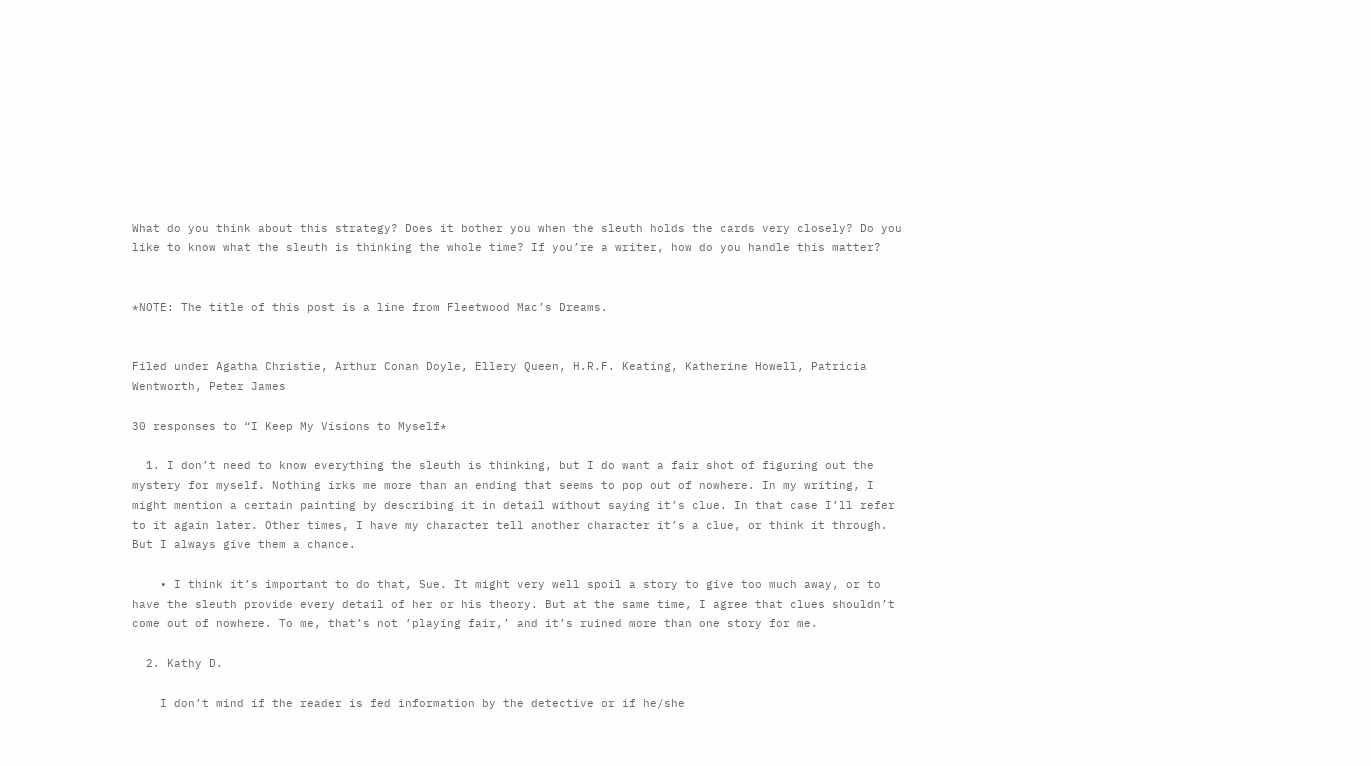What do you think about this strategy? Does it bother you when the sleuth holds the cards very closely? Do you like to know what the sleuth is thinking the whole time? If you’re a writer, how do you handle this matter?


*NOTE: The title of this post is a line from Fleetwood Mac’s Dreams.


Filed under Agatha Christie, Arthur Conan Doyle, Ellery Queen, H.R.F. Keating, Katherine Howell, Patricia Wentworth, Peter James

30 responses to “I Keep My Visions to Myself*

  1. I don’t need to know everything the sleuth is thinking, but I do want a fair shot of figuring out the mystery for myself. Nothing irks me more than an ending that seems to pop out of nowhere. In my writing, I might mention a certain painting by describing it in detail without saying it’s clue. In that case I’ll refer to it again later. Other times, I have my character tell another character it’s a clue, or think it through. But I always give them a chance.

    • I think it’s important to do that, Sue. It might very well spoil a story to give too much away, or to have the sleuth provide every detail of her or his theory. But at the same time, I agree that clues shouldn’t come out of nowhere. To me, that’s not ‘playing fair,’ and it’s ruined more than one story for me.

  2. Kathy D.

    I don’t mind if the reader is fed information by the detective or if he/she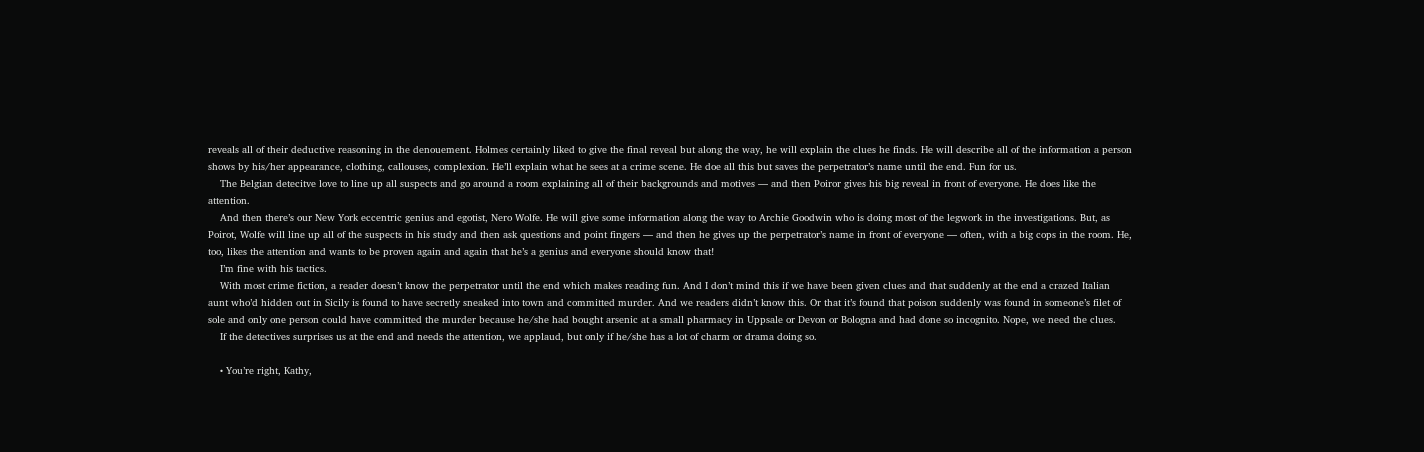reveals all of their deductive reasoning in the denouement. Holmes certainly liked to give the final reveal but along the way, he will explain the clues he finds. He will describe all of the information a person shows by his/her appearance, clothing, callouses, complexion. He’ll explain what he sees at a crime scene. He doe all this but saves the perpetrator’s name until the end. Fun for us.
    The Belgian detecitve love to line up all suspects and go around a room explaining all of their backgrounds and motives — and then Poiror gives his big reveal in front of everyone. He does like the attention.
    And then there’s our New York eccentric genius and egotist, Nero Wolfe. He will give some information along the way to Archie Goodwin who is doing most of the legwork in the investigations. But, as Poirot, Wolfe will line up all of the suspects in his study and then ask questions and point fingers — and then he gives up the perpetrator’s name in front of everyone — often, with a big cops in the room. He, too, likes the attention and wants to be proven again and again that he’s a genius and everyone should know that!
    I’m fine with his tactics.
    With most crime fiction, a reader doesn’t know the perpetrator until the end which makes reading fun. And I don’t mind this if we have been given clues and that suddenly at the end a crazed Italian aunt who’d hidden out in Sicily is found to have secretly sneaked into town and committed murder. And we readers didn’t know this. Or that it’s found that poison suddenly was found in someone’s filet of sole and only one person could have committed the murder because he/she had bought arsenic at a small pharmacy in Uppsale or Devon or Bologna and had done so incognito. Nope, we need the clues.
    If the detectives surprises us at the end and needs the attention, we applaud, but only if he/she has a lot of charm or drama doing so.

    • You’re right, Kathy,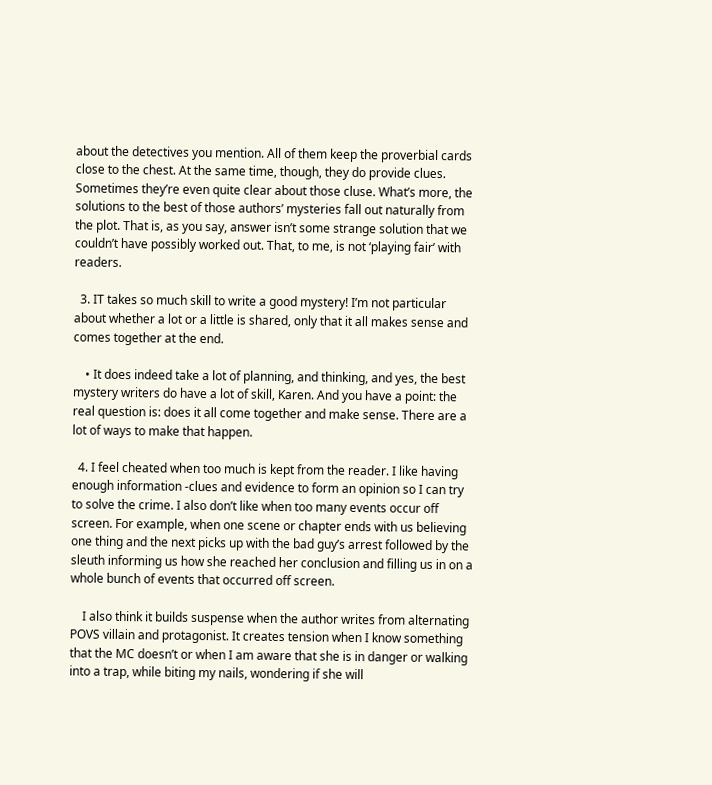about the detectives you mention. All of them keep the proverbial cards close to the chest. At the same time, though, they do provide clues. Sometimes they’re even quite clear about those cluse. What’s more, the solutions to the best of those authors’ mysteries fall out naturally from the plot. That is, as you say, answer isn’t some strange solution that we couldn’t have possibly worked out. That, to me, is not ‘playing fair’ with readers.

  3. IT takes so much skill to write a good mystery! I’m not particular about whether a lot or a little is shared, only that it all makes sense and comes together at the end.

    • It does indeed take a lot of planning, and thinking, and yes, the best mystery writers do have a lot of skill, Karen. And you have a point: the real question is: does it all come together and make sense. There are a lot of ways to make that happen.

  4. I feel cheated when too much is kept from the reader. I like having enough information -clues and evidence to form an opinion so I can try to solve the crime. I also don’t like when too many events occur off screen. For example, when one scene or chapter ends with us believing one thing and the next picks up with the bad guy’s arrest followed by the sleuth informing us how she reached her conclusion and filling us in on a whole bunch of events that occurred off screen.

    I also think it builds suspense when the author writes from alternating POVS villain and protagonist. It creates tension when I know something that the MC doesn’t or when I am aware that she is in danger or walking into a trap, while biting my nails, wondering if she will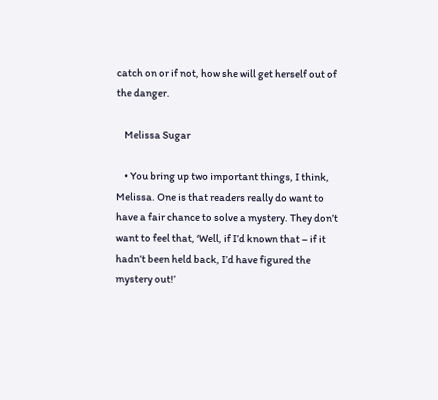catch on or if not, how she will get herself out of the danger.

    Melissa Sugar

    • You bring up two important things, I think, Melissa. One is that readers really do want to have a fair chance to solve a mystery. They don’t want to feel that, ‘Well, if I’d known that – if it hadn’t been held back, I’d have figured the mystery out!’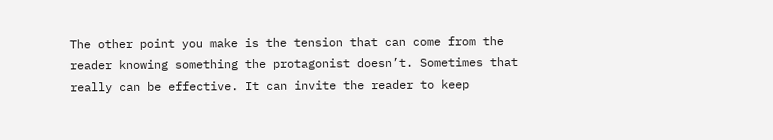The other point you make is the tension that can come from the reader knowing something the protagonist doesn’t. Sometimes that really can be effective. It can invite the reader to keep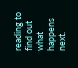reading to find out what happens next.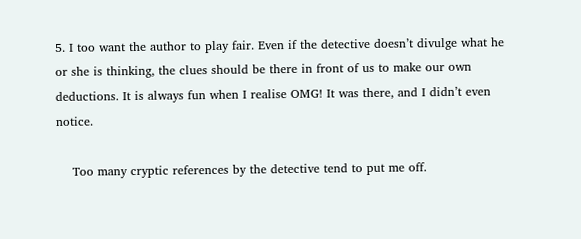5. I too want the author to play fair. Even if the detective doesn’t divulge what he or she is thinking, the clues should be there in front of us to make our own deductions. It is always fun when I realise OMG! It was there, and I didn’t even notice.

    Too many cryptic references by the detective tend to put me off.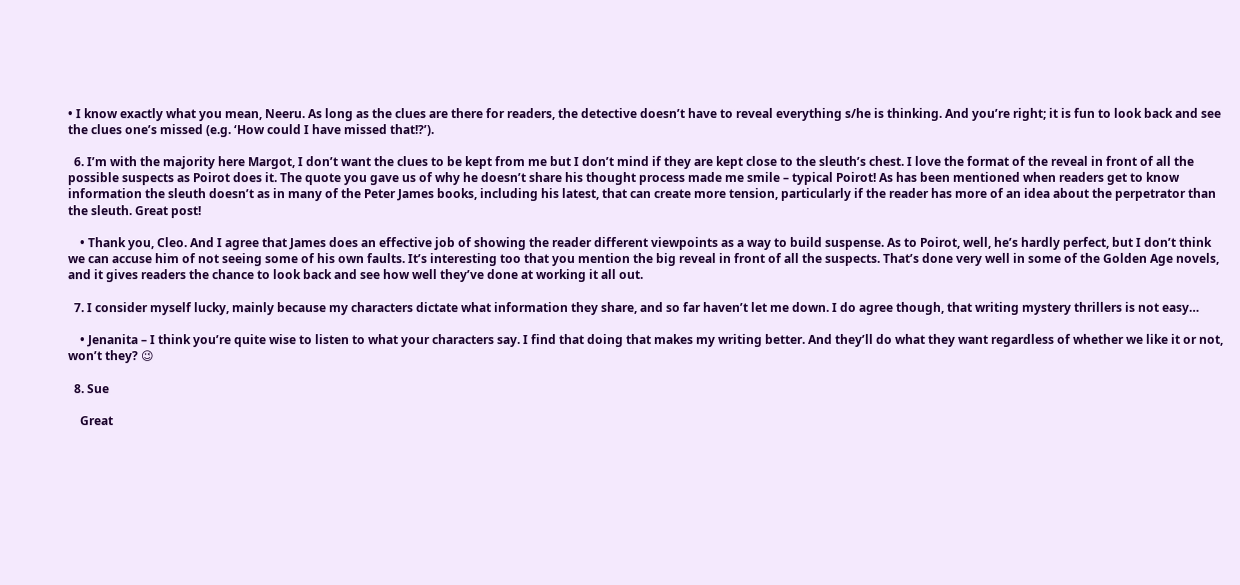• I know exactly what you mean, Neeru. As long as the clues are there for readers, the detective doesn’t have to reveal everything s/he is thinking. And you’re right; it is fun to look back and see the clues one’s missed (e.g. ‘How could I have missed that!?’).

  6. I’m with the majority here Margot, I don’t want the clues to be kept from me but I don’t mind if they are kept close to the sleuth’s chest. I love the format of the reveal in front of all the possible suspects as Poirot does it. The quote you gave us of why he doesn’t share his thought process made me smile – typical Poirot! As has been mentioned when readers get to know information the sleuth doesn’t as in many of the Peter James books, including his latest, that can create more tension, particularly if the reader has more of an idea about the perpetrator than the sleuth. Great post!

    • Thank you, Cleo. And I agree that James does an effective job of showing the reader different viewpoints as a way to build suspense. As to Poirot, well, he’s hardly perfect, but I don’t think we can accuse him of not seeing some of his own faults. It’s interesting too that you mention the big reveal in front of all the suspects. That’s done very well in some of the Golden Age novels, and it gives readers the chance to look back and see how well they’ve done at working it all out.

  7. I consider myself lucky, mainly because my characters dictate what information they share, and so far haven’t let me down. I do agree though, that writing mystery thrillers is not easy…

    • Jenanita – I think you’re quite wise to listen to what your characters say. I find that doing that makes my writing better. And they’ll do what they want regardless of whether we like it or not, won’t they? 😉

  8. Sue

    Great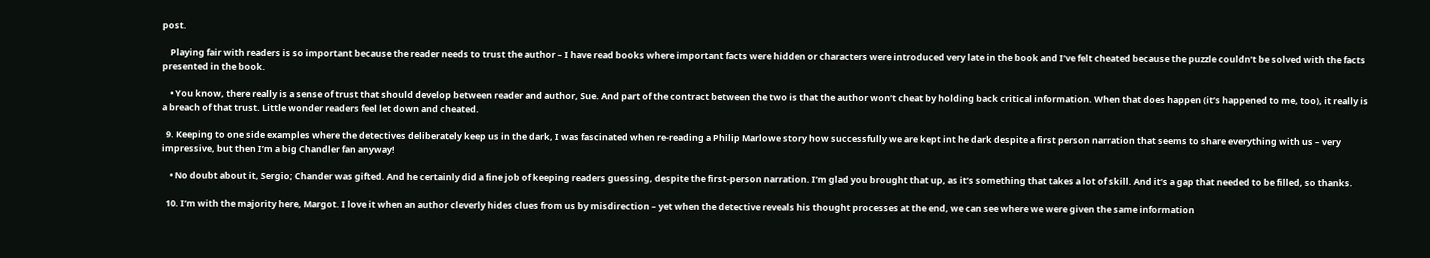post.

    Playing fair with readers is so important because the reader needs to trust the author – I have read books where important facts were hidden or characters were introduced very late in the book and I’ve felt cheated because the puzzle couldn’t be solved with the facts presented in the book.

    • You know, there really is a sense of trust that should develop between reader and author, Sue. And part of the contract between the two is that the author won’t cheat by holding back critical information. When that does happen (it’s happened to me, too), it really is a breach of that trust. Little wonder readers feel let down and cheated.

  9. Keeping to one side examples where the detectives deliberately keep us in the dark, I was fascinated when re-reading a Philip Marlowe story how successfully we are kept int he dark despite a first person narration that seems to share everything with us – very impressive, but then I’m a big Chandler fan anyway!

    • No doubt about it, Sergio; Chander was gifted. And he certainly did a fine job of keeping readers guessing, despite the first-person narration. I’m glad you brought that up, as it’s something that takes a lot of skill. And it’s a gap that needed to be filled, so thanks.

  10. I’m with the majority here, Margot. I love it when an author cleverly hides clues from us by misdirection – yet when the detective reveals his thought processes at the end, we can see where we were given the same information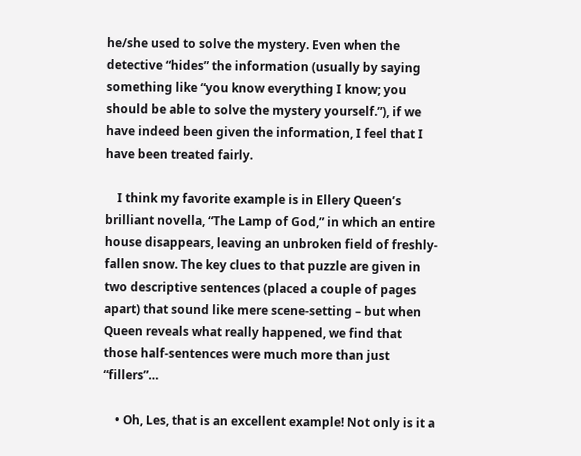he/she used to solve the mystery. Even when the detective “hides” the information (usually by saying something like “you know everything I know; you should be able to solve the mystery yourself.”), if we have indeed been given the information, I feel that I have been treated fairly.

    I think my favorite example is in Ellery Queen’s brilliant novella, “The Lamp of God,” in which an entire house disappears, leaving an unbroken field of freshly-fallen snow. The key clues to that puzzle are given in two descriptive sentences (placed a couple of pages apart) that sound like mere scene-setting – but when Queen reveals what really happened, we find that those half-sentences were much more than just “fillers”…

    • Oh, Les, that is an excellent example! Not only is it a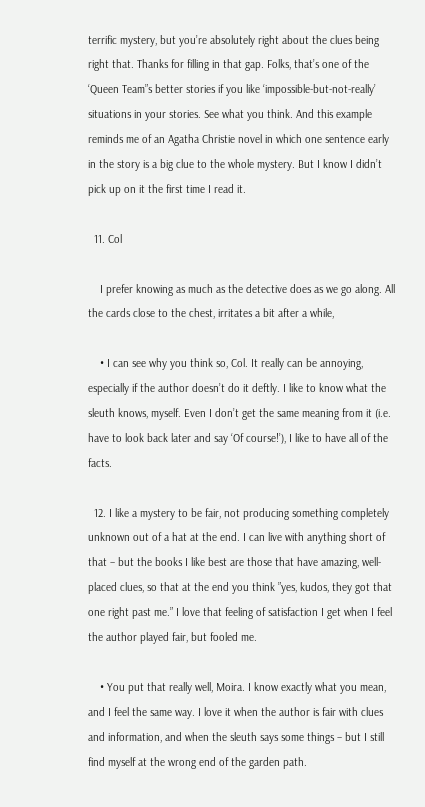terrific mystery, but you’re absolutely right about the clues being right that. Thanks for filling in that gap. Folks, that’s one of the ‘Queen Team”s better stories if you like ‘impossible-but-not-really’ situations in your stories. See what you think. And this example reminds me of an Agatha Christie novel in which one sentence early in the story is a big clue to the whole mystery. But I know I didn’t pick up on it the first time I read it.

  11. Col

    I prefer knowing as much as the detective does as we go along. All the cards close to the chest, irritates a bit after a while,

    • I can see why you think so, Col. It really can be annoying, especially if the author doesn’t do it deftly. I like to know what the sleuth knows, myself. Even I don’t get the same meaning from it (i.e. have to look back later and say ‘Of course!’), I like to have all of the facts.

  12. I like a mystery to be fair, not producing something completely unknown out of a hat at the end. I can live with anything short of that – but the books I like best are those that have amazing, well-placed clues, so that at the end you think ”yes, kudos, they got that one right past me.” I love that feeling of satisfaction I get when I feel the author played fair, but fooled me.

    • You put that really well, Moira. I know exactly what you mean, and I feel the same way. I love it when the author is fair with clues and information, and when the sleuth says some things – but I still find myself at the wrong end of the garden path.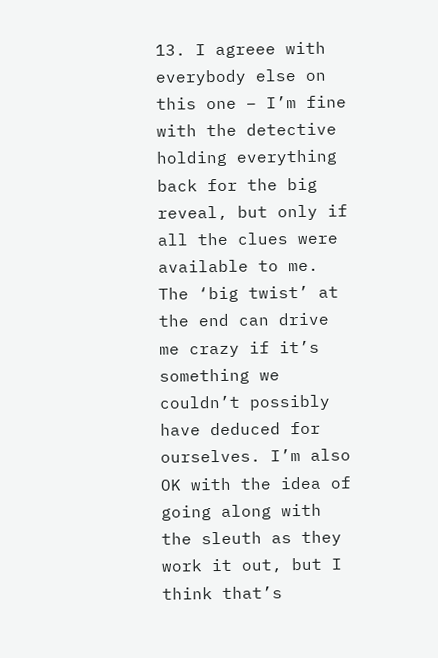13. I agreee with everybody else on this one – I’m fine with the detective holding everything back for the big reveal, but only if all the clues were available to me. The ‘big twist’ at the end can drive me crazy if it’s something we couldn’t possibly have deduced for ourselves. I’m also OK with the idea of going along with the sleuth as they work it out, but I think that’s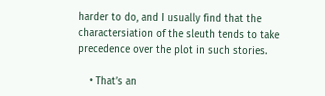harder to do, and I usually find that the charactersiation of the sleuth tends to take precedence over the plot in such stories.

    • That’s an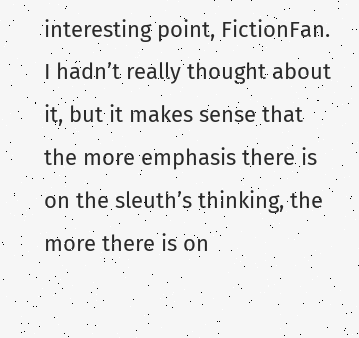interesting point, FictionFan. I hadn’t really thought about it, but it makes sense that the more emphasis there is on the sleuth’s thinking, the more there is on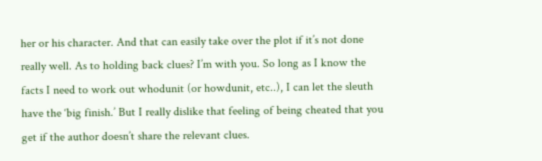her or his character. And that can easily take over the plot if it’s not done really well. As to holding back clues? I’m with you. So long as I know the facts I need to work out whodunit (or howdunit, etc..), I can let the sleuth have the ‘big finish.’ But I really dislike that feeling of being cheated that you get if the author doesn’t share the relevant clues.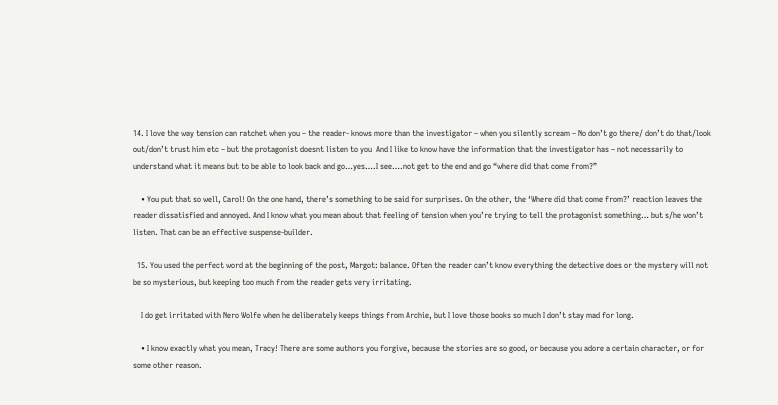14. I love the way tension can ratchet when you – the reader- knows more than the investigator – when you silently scream – No don’t go there/ don’t do that/look out/don’t trust him etc – but the protagonist doesnt listen to you  And I like to know have the information that the investigator has – not necessarily to understand what it means but to be able to look back and go…yes….I see….not get to the end and go “where did that come from?”

    • You put that so well, Carol! On the one hand, there’s something to be said for surprises. On the other, the ‘Where did that come from?’ reaction leaves the reader dissatisfied and annoyed. And I know what you mean about that feeling of tension when you’re trying to tell the protagonist something… but s/he won’t listen. That can be an effective suspense-builder.

  15. You used the perfect word at the beginning of the post, Margot: balance. Often the reader can’t know everything the detective does or the mystery will not be so mysterious, but keeping too much from the reader gets very irritating.

    I do get irritated with Nero Wolfe when he deliberately keeps things from Archie, but I love those books so much I don’t stay mad for long.

    • I know exactly what you mean, Tracy! There are some authors you forgive, because the stories are so good, or because you adore a certain character, or for some other reason.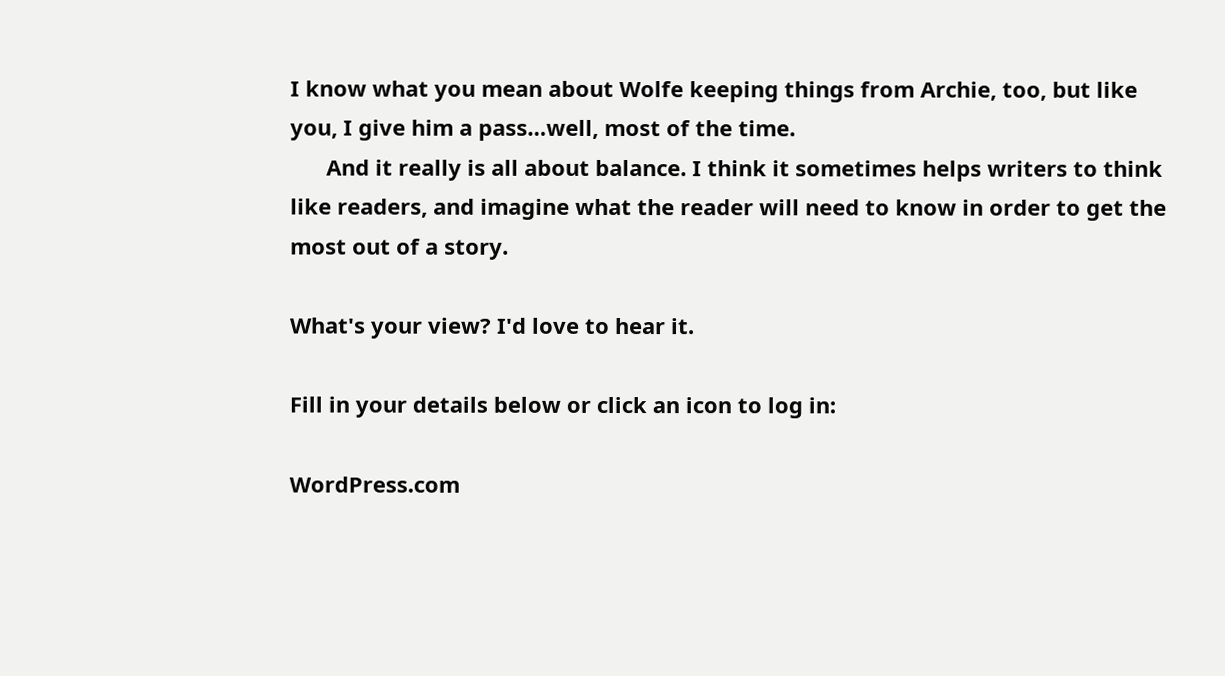I know what you mean about Wolfe keeping things from Archie, too, but like you, I give him a pass…well, most of the time.
      And it really is all about balance. I think it sometimes helps writers to think like readers, and imagine what the reader will need to know in order to get the most out of a story.

What's your view? I'd love to hear it.

Fill in your details below or click an icon to log in:

WordPress.com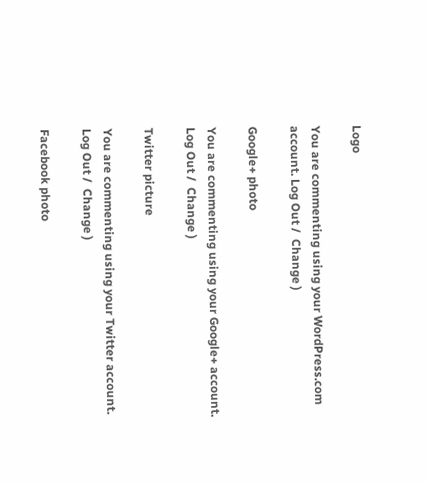Logo

You are commenting using your WordPress.com account. Log Out /  Change )

Google+ photo

You are commenting using your Google+ account. Log Out /  Change )

Twitter picture

You are commenting using your Twitter account. Log Out /  Change )

Facebook photo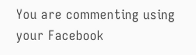You are commenting using your Facebook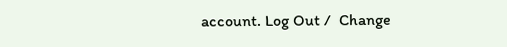account. Log Out /  Change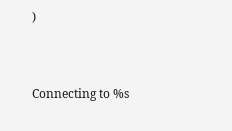)


Connecting to %s